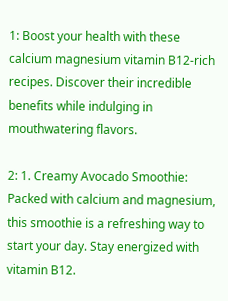1: Boost your health with these calcium magnesium vitamin B12-rich recipes. Discover their incredible benefits while indulging in mouthwatering flavors.

2: 1. Creamy Avocado Smoothie: Packed with calcium and magnesium, this smoothie is a refreshing way to start your day. Stay energized with vitamin B12.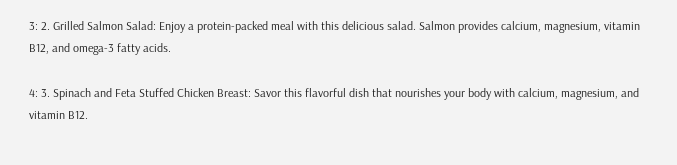3: 2. Grilled Salmon Salad: Enjoy a protein-packed meal with this delicious salad. Salmon provides calcium, magnesium, vitamin B12, and omega-3 fatty acids.

4: 3. Spinach and Feta Stuffed Chicken Breast: Savor this flavorful dish that nourishes your body with calcium, magnesium, and vitamin B12.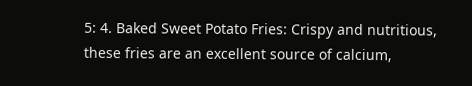5: 4. Baked Sweet Potato Fries: Crispy and nutritious, these fries are an excellent source of calcium,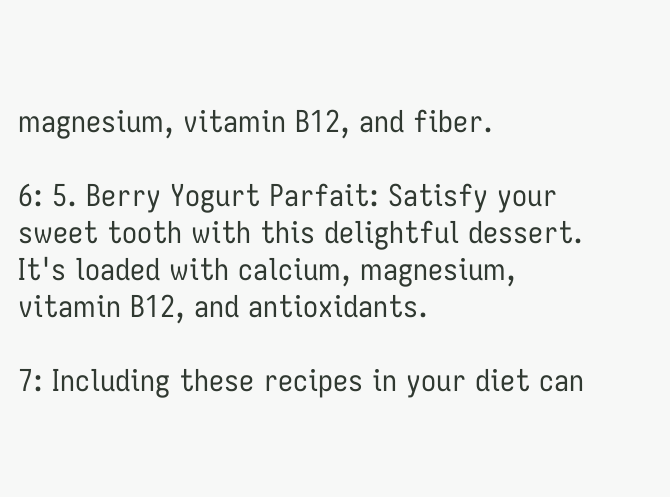magnesium, vitamin B12, and fiber.

6: 5. Berry Yogurt Parfait: Satisfy your sweet tooth with this delightful dessert. It's loaded with calcium, magnesium, vitamin B12, and antioxidants.

7: Including these recipes in your diet can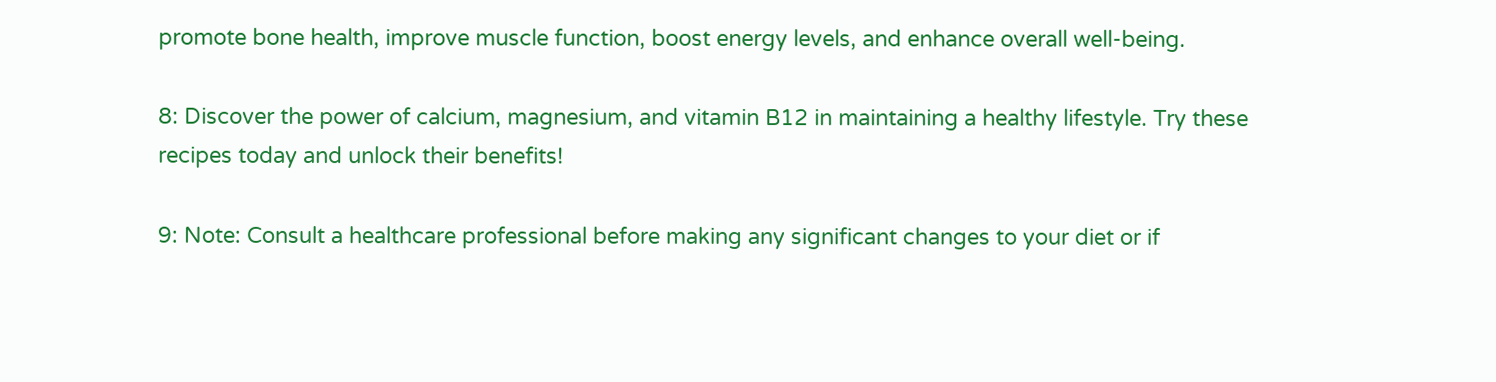promote bone health, improve muscle function, boost energy levels, and enhance overall well-being.

8: Discover the power of calcium, magnesium, and vitamin B12 in maintaining a healthy lifestyle. Try these recipes today and unlock their benefits!

9: Note: Consult a healthcare professional before making any significant changes to your diet or if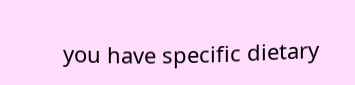you have specific dietary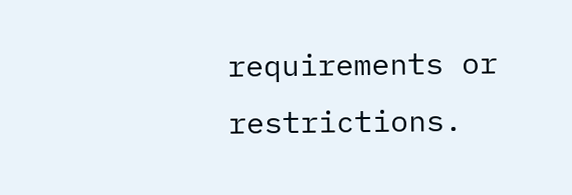requirements or restrictions.